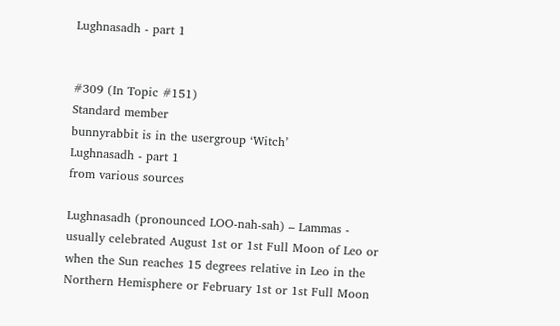Lughnasadh - part 1


#309 (In Topic #151)
Standard member
bunnyrabbit is in the usergroup ‘Witch’
Lughnasadh - part 1
from various sources

Lughnasadh (pronounced LOO-nah-sah) – Lammas - usually celebrated August 1st or 1st Full Moon of Leo or when the Sun reaches 15 degrees relative in Leo in the Northern Hemisphere or February 1st or 1st Full Moon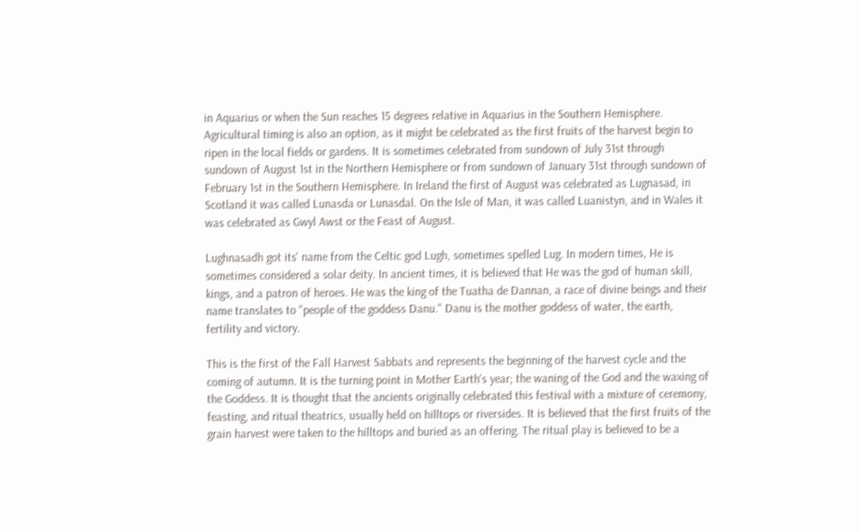in Aquarius or when the Sun reaches 15 degrees relative in Aquarius in the Southern Hemisphere. Agricultural timing is also an option, as it might be celebrated as the first fruits of the harvest begin to ripen in the local fields or gardens. It is sometimes celebrated from sundown of July 31st through sundown of August 1st in the Northern Hemisphere or from sundown of January 31st through sundown of February 1st in the Southern Hemisphere. In Ireland the first of August was celebrated as Lugnasad, in Scotland it was called Lunasda or Lunasdal. On the Isle of Man, it was called Luanistyn, and in Wales it was celebrated as Gwyl Awst or the Feast of August.

Lughnasadh got its' name from the Celtic god Lugh, sometimes spelled Lug. In modern times, He is sometimes considered a solar deity. In ancient times, it is believed that He was the god of human skill, kings, and a patron of heroes. He was the king of the Tuatha de Dannan, a race of divine beings and their name translates to "people of the goddess Danu." Danu is the mother goddess of water, the earth, fertility and victory.

This is the first of the Fall Harvest Sabbats and represents the beginning of the harvest cycle and the coming of autumn. It is the turning point in Mother Earth's year; the waning of the God and the waxing of the Goddess. It is thought that the ancients originally celebrated this festival with a mixture of ceremony, feasting, and ritual theatrics, usually held on hilltops or riversides. It is believed that the first fruits of the grain harvest were taken to the hilltops and buried as an offering. The ritual play is believed to be a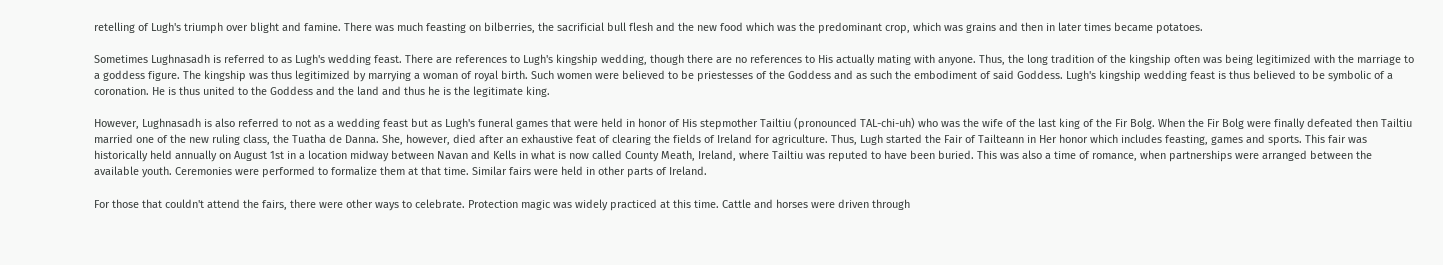retelling of Lugh's triumph over blight and famine. There was much feasting on bilberries, the sacrificial bull flesh and the new food which was the predominant crop, which was grains and then in later times became potatoes.

Sometimes Lughnasadh is referred to as Lugh's wedding feast. There are references to Lugh's kingship wedding, though there are no references to His actually mating with anyone. Thus, the long tradition of the kingship often was being legitimized with the marriage to a goddess figure. The kingship was thus legitimized by marrying a woman of royal birth. Such women were believed to be priestesses of the Goddess and as such the embodiment of said Goddess. Lugh's kingship wedding feast is thus believed to be symbolic of a coronation. He is thus united to the Goddess and the land and thus he is the legitimate king.

However, Lughnasadh is also referred to not as a wedding feast but as Lugh's funeral games that were held in honor of His stepmother Tailtiu (pronounced TAL-chi-uh) who was the wife of the last king of the Fir Bolg. When the Fir Bolg were finally defeated then Tailtiu married one of the new ruling class, the Tuatha de Danna. She, however, died after an exhaustive feat of clearing the fields of Ireland for agriculture. Thus, Lugh started the Fair of Tailteann in Her honor which includes feasting, games and sports. This fair was historically held annually on August 1st in a location midway between Navan and Kells in what is now called County Meath, Ireland, where Tailtiu was reputed to have been buried. This was also a time of romance, when partnerships were arranged between the available youth. Ceremonies were performed to formalize them at that time. Similar fairs were held in other parts of Ireland.

For those that couldn't attend the fairs, there were other ways to celebrate. Protection magic was widely practiced at this time. Cattle and horses were driven through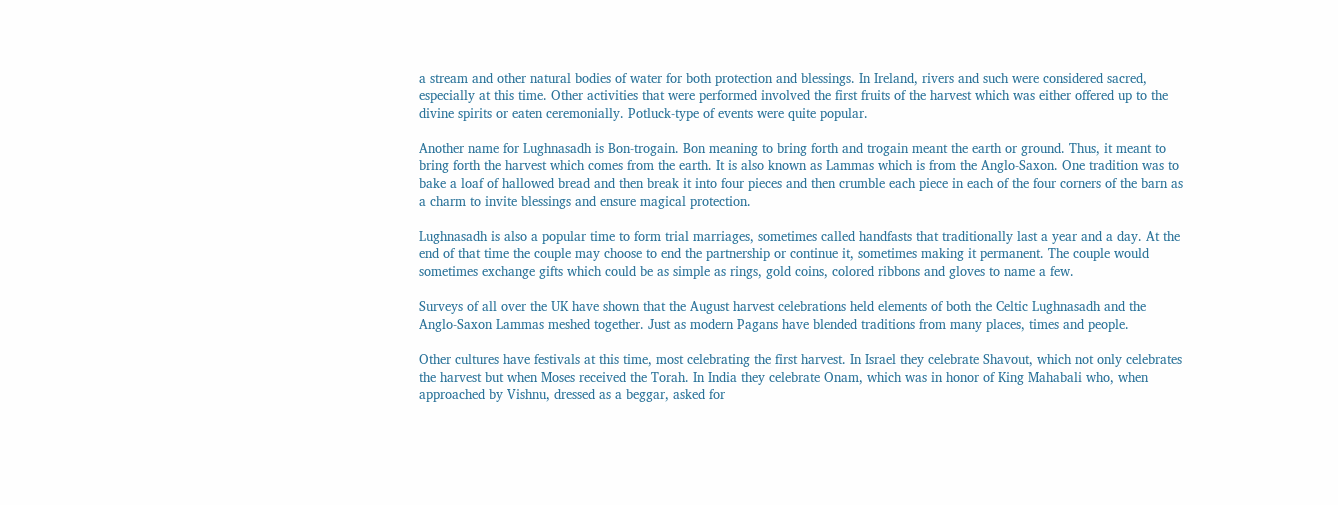a stream and other natural bodies of water for both protection and blessings. In Ireland, rivers and such were considered sacred, especially at this time. Other activities that were performed involved the first fruits of the harvest which was either offered up to the divine spirits or eaten ceremonially. Potluck-type of events were quite popular.

Another name for Lughnasadh is Bon-trogain. Bon meaning to bring forth and trogain meant the earth or ground. Thus, it meant to bring forth the harvest which comes from the earth. It is also known as Lammas which is from the Anglo-Saxon. One tradition was to bake a loaf of hallowed bread and then break it into four pieces and then crumble each piece in each of the four corners of the barn as a charm to invite blessings and ensure magical protection.

Lughnasadh is also a popular time to form trial marriages, sometimes called handfasts that traditionally last a year and a day. At the end of that time the couple may choose to end the partnership or continue it, sometimes making it permanent. The couple would sometimes exchange gifts which could be as simple as rings, gold coins, colored ribbons and gloves to name a few.

Surveys of all over the UK have shown that the August harvest celebrations held elements of both the Celtic Lughnasadh and the Anglo-Saxon Lammas meshed together. Just as modern Pagans have blended traditions from many places, times and people.

Other cultures have festivals at this time, most celebrating the first harvest. In Israel they celebrate Shavout, which not only celebrates the harvest but when Moses received the Torah. In India they celebrate Onam, which was in honor of King Mahabali who, when approached by Vishnu, dressed as a beggar, asked for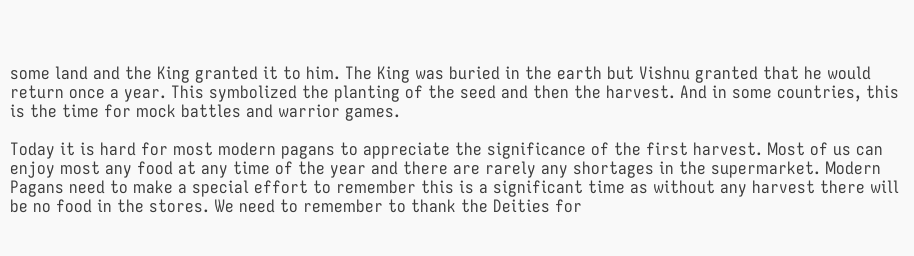some land and the King granted it to him. The King was buried in the earth but Vishnu granted that he would return once a year. This symbolized the planting of the seed and then the harvest. And in some countries, this is the time for mock battles and warrior games.

Today it is hard for most modern pagans to appreciate the significance of the first harvest. Most of us can enjoy most any food at any time of the year and there are rarely any shortages in the supermarket. Modern Pagans need to make a special effort to remember this is a significant time as without any harvest there will be no food in the stores. We need to remember to thank the Deities for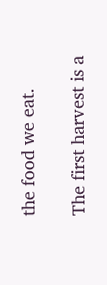the food we eat.

The first harvest is a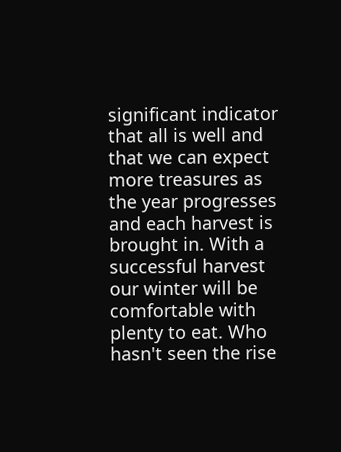significant indicator that all is well and that we can expect more treasures as the year progresses and each harvest is brought in. With a successful harvest our winter will be comfortable with plenty to eat. Who hasn't seen the rise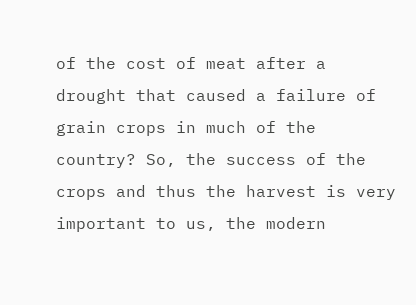of the cost of meat after a drought that caused a failure of grain crops in much of the country? So, the success of the crops and thus the harvest is very important to us, the modern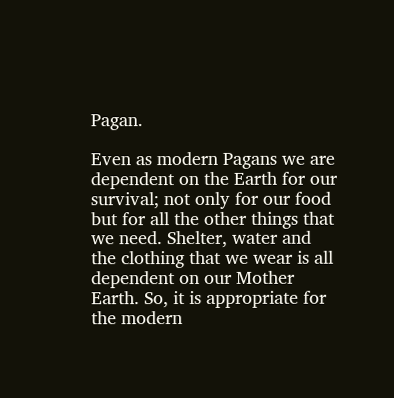Pagan.

Even as modern Pagans we are dependent on the Earth for our survival; not only for our food but for all the other things that we need. Shelter, water and the clothing that we wear is all dependent on our Mother Earth. So, it is appropriate for the modern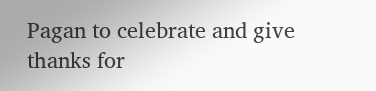Pagan to celebrate and give thanks for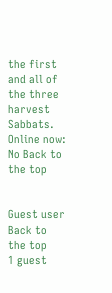the first and all of the three harvest Sabbats.
Online now: No Back to the top


Guest user
Back to the top
1 guest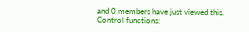and 0 members have just viewed this.
Control functions: